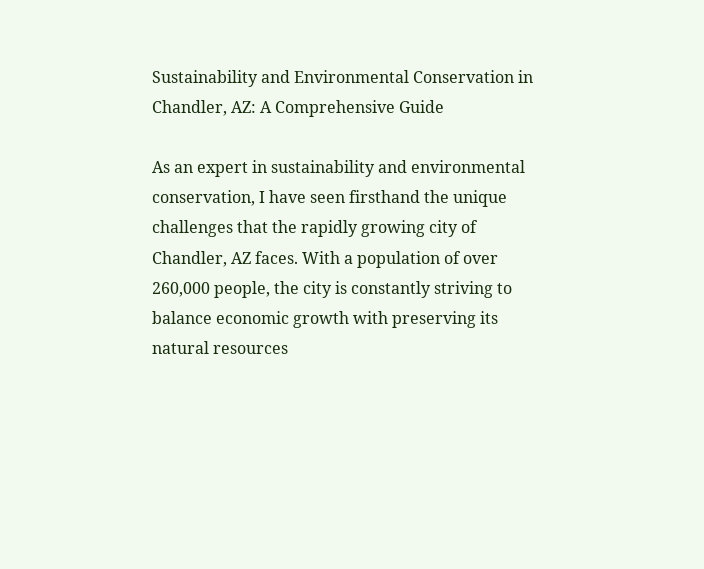Sustainability and Environmental Conservation in Chandler, AZ: A Comprehensive Guide

As an expert in sustainability and environmental conservation, I have seen firsthand the unique challenges that the rapidly growing city of Chandler, AZ faces. With a population of over 260,000 people, the city is constantly striving to balance economic growth with preserving its natural resources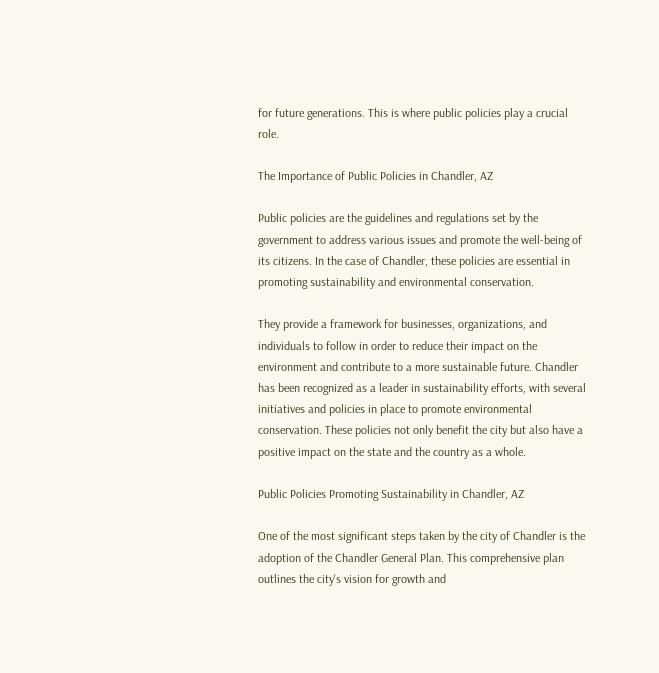for future generations. This is where public policies play a crucial role.

The Importance of Public Policies in Chandler, AZ

Public policies are the guidelines and regulations set by the government to address various issues and promote the well-being of its citizens. In the case of Chandler, these policies are essential in promoting sustainability and environmental conservation.

They provide a framework for businesses, organizations, and individuals to follow in order to reduce their impact on the environment and contribute to a more sustainable future. Chandler has been recognized as a leader in sustainability efforts, with several initiatives and policies in place to promote environmental conservation. These policies not only benefit the city but also have a positive impact on the state and the country as a whole.

Public Policies Promoting Sustainability in Chandler, AZ

One of the most significant steps taken by the city of Chandler is the adoption of the Chandler General Plan. This comprehensive plan outlines the city's vision for growth and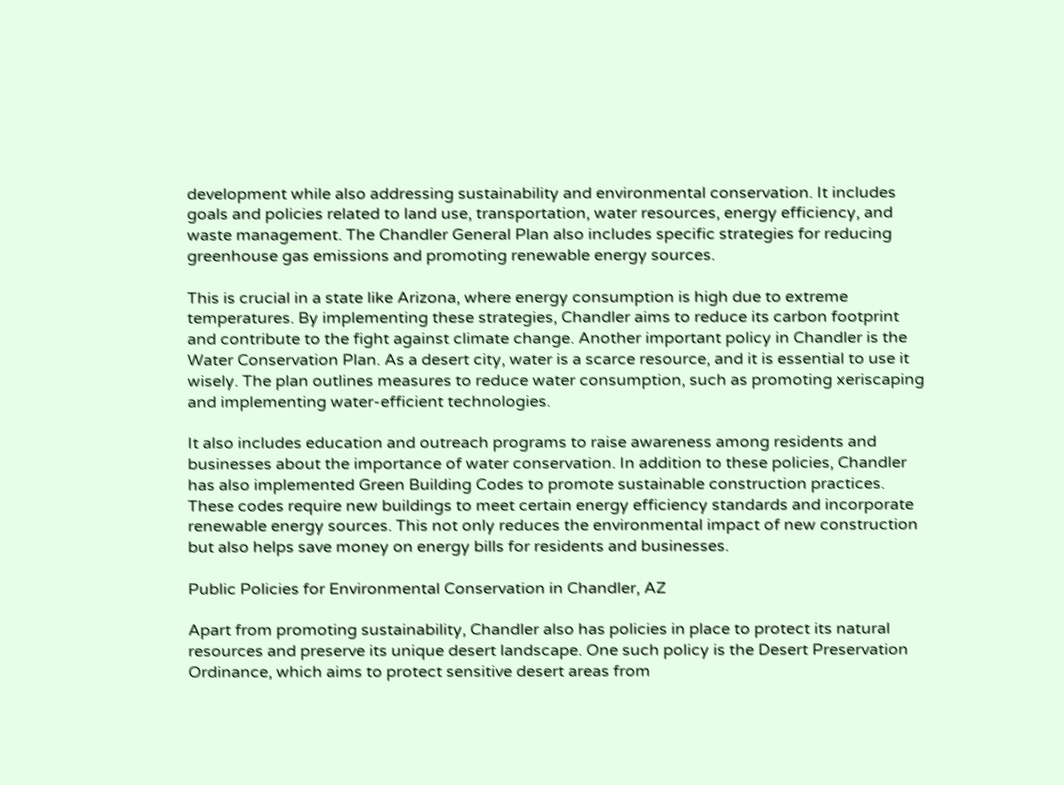development while also addressing sustainability and environmental conservation. It includes goals and policies related to land use, transportation, water resources, energy efficiency, and waste management. The Chandler General Plan also includes specific strategies for reducing greenhouse gas emissions and promoting renewable energy sources.

This is crucial in a state like Arizona, where energy consumption is high due to extreme temperatures. By implementing these strategies, Chandler aims to reduce its carbon footprint and contribute to the fight against climate change. Another important policy in Chandler is the Water Conservation Plan. As a desert city, water is a scarce resource, and it is essential to use it wisely. The plan outlines measures to reduce water consumption, such as promoting xeriscaping and implementing water-efficient technologies.

It also includes education and outreach programs to raise awareness among residents and businesses about the importance of water conservation. In addition to these policies, Chandler has also implemented Green Building Codes to promote sustainable construction practices. These codes require new buildings to meet certain energy efficiency standards and incorporate renewable energy sources. This not only reduces the environmental impact of new construction but also helps save money on energy bills for residents and businesses.

Public Policies for Environmental Conservation in Chandler, AZ

Apart from promoting sustainability, Chandler also has policies in place to protect its natural resources and preserve its unique desert landscape. One such policy is the Desert Preservation Ordinance, which aims to protect sensitive desert areas from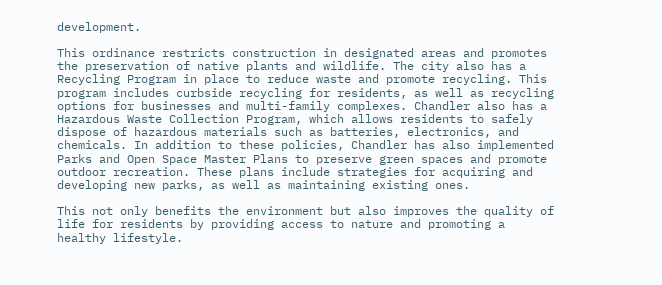development.

This ordinance restricts construction in designated areas and promotes the preservation of native plants and wildlife. The city also has a Recycling Program in place to reduce waste and promote recycling. This program includes curbside recycling for residents, as well as recycling options for businesses and multi-family complexes. Chandler also has a Hazardous Waste Collection Program, which allows residents to safely dispose of hazardous materials such as batteries, electronics, and chemicals. In addition to these policies, Chandler has also implemented Parks and Open Space Master Plans to preserve green spaces and promote outdoor recreation. These plans include strategies for acquiring and developing new parks, as well as maintaining existing ones.

This not only benefits the environment but also improves the quality of life for residents by providing access to nature and promoting a healthy lifestyle.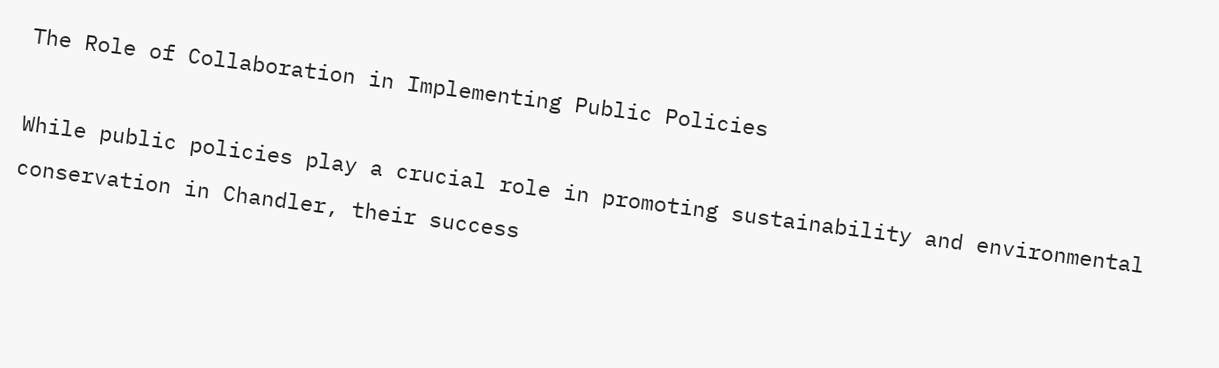The Role of Collaboration in Implementing Public Policies

While public policies play a crucial role in promoting sustainability and environmental conservation in Chandler, their success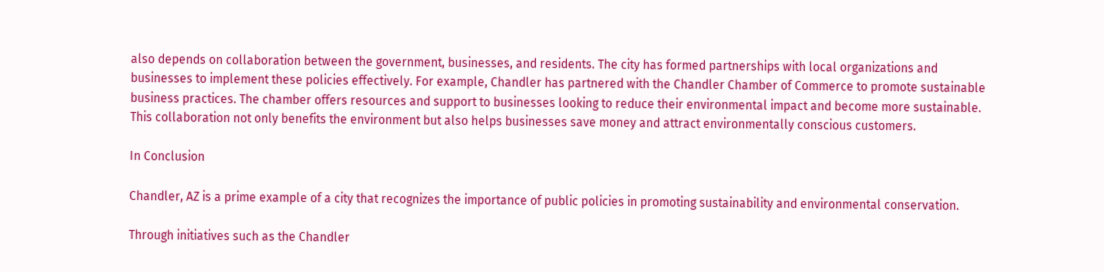also depends on collaboration between the government, businesses, and residents. The city has formed partnerships with local organizations and businesses to implement these policies effectively. For example, Chandler has partnered with the Chandler Chamber of Commerce to promote sustainable business practices. The chamber offers resources and support to businesses looking to reduce their environmental impact and become more sustainable. This collaboration not only benefits the environment but also helps businesses save money and attract environmentally conscious customers.

In Conclusion

Chandler, AZ is a prime example of a city that recognizes the importance of public policies in promoting sustainability and environmental conservation.

Through initiatives such as the Chandler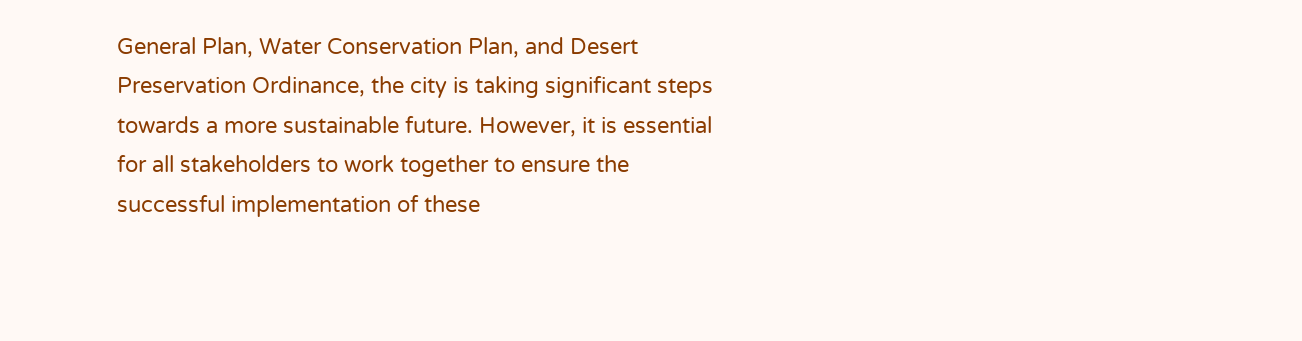General Plan, Water Conservation Plan, and Desert Preservation Ordinance, the city is taking significant steps towards a more sustainable future. However, it is essential for all stakeholders to work together to ensure the successful implementation of these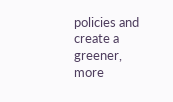policies and create a greener, more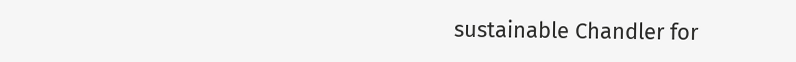sustainable Chandler for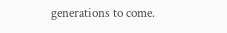generations to come.